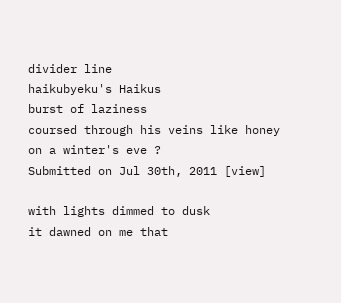divider line
haikubyeku's Haikus
burst of laziness
coursed through his veins like honey
on a winter's eve ?
Submitted on Jul 30th, 2011 [view]

with lights dimmed to dusk
it dawned on me that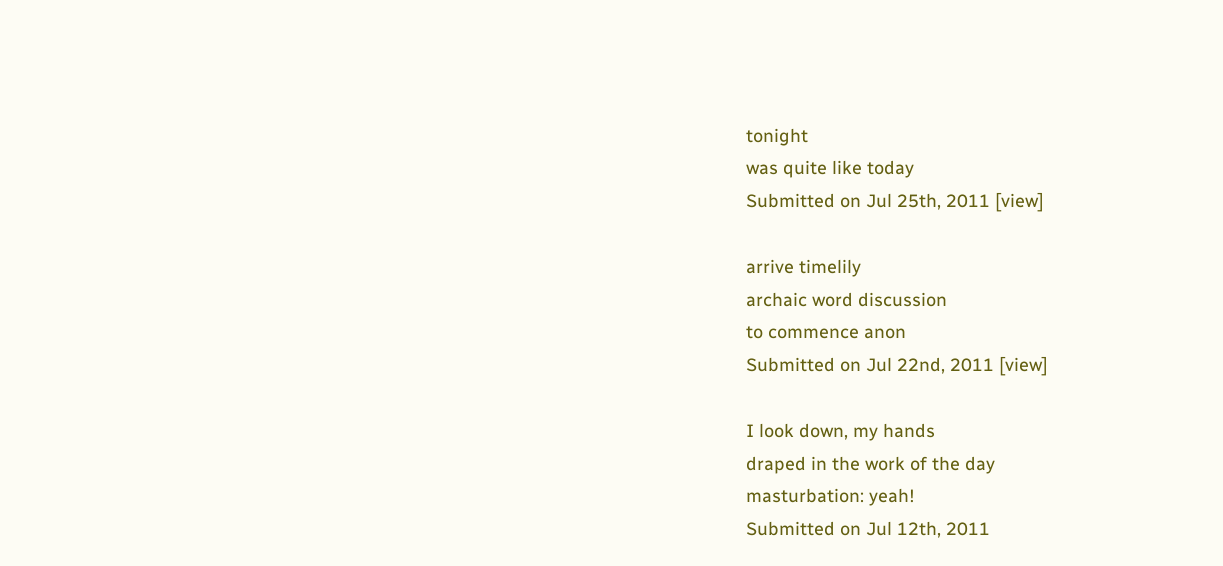tonight
was quite like today
Submitted on Jul 25th, 2011 [view]

arrive timelily
archaic word discussion
to commence anon
Submitted on Jul 22nd, 2011 [view]

I look down, my hands
draped in the work of the day
masturbation: yeah!
Submitted on Jul 12th, 2011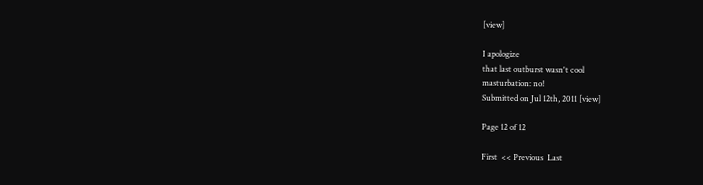[view]

I apologize
that last outburst wasn't cool
masturbation: no!
Submitted on Jul 12th, 2011 [view]

Page 12 of 12

First  << Previous  Last